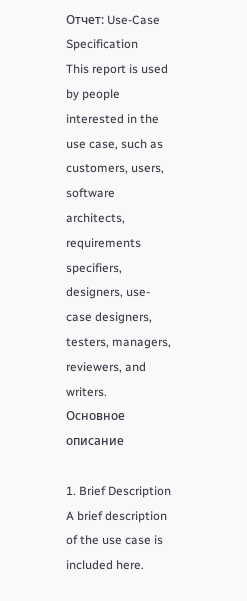Отчет: Use-Case Specification
This report is used by people interested in the use case, such as customers, users, software architects, requirements specifiers, designers, use-case designers, testers, managers, reviewers, and writers.
Основное описание

1. Brief Description
A brief description of the use case is included here.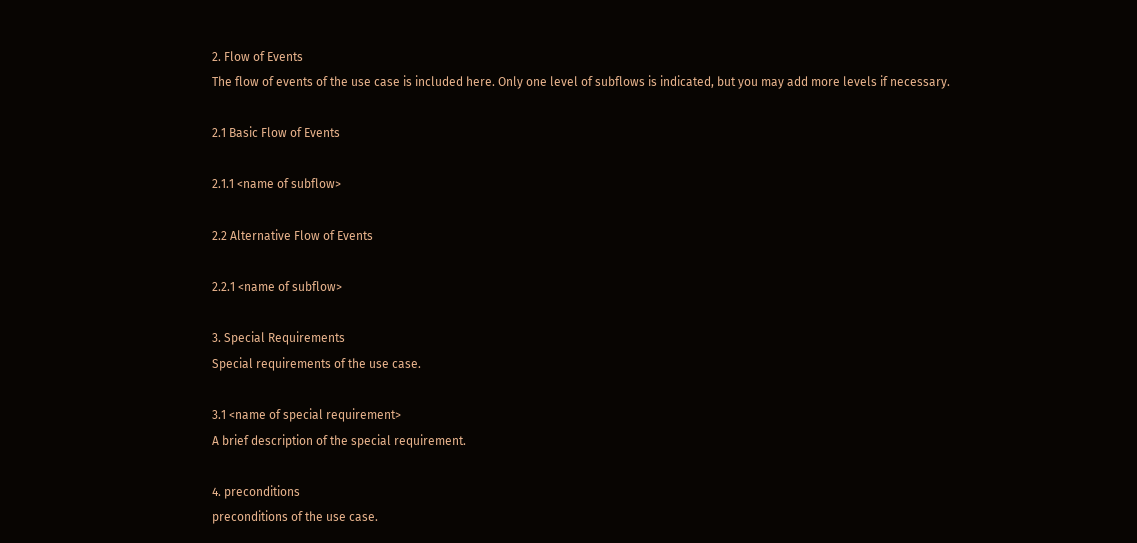2. Flow of Events
The flow of events of the use case is included here. Only one level of subflows is indicated, but you may add more levels if necessary.

2.1 Basic Flow of Events

2.1.1 <name of subflow>

2.2 Alternative Flow of Events

2.2.1 <name of subflow>

3. Special Requirements
Special requirements of the use case.

3.1 <name of special requirement>
A brief description of the special requirement.

4. preconditions
preconditions of the use case.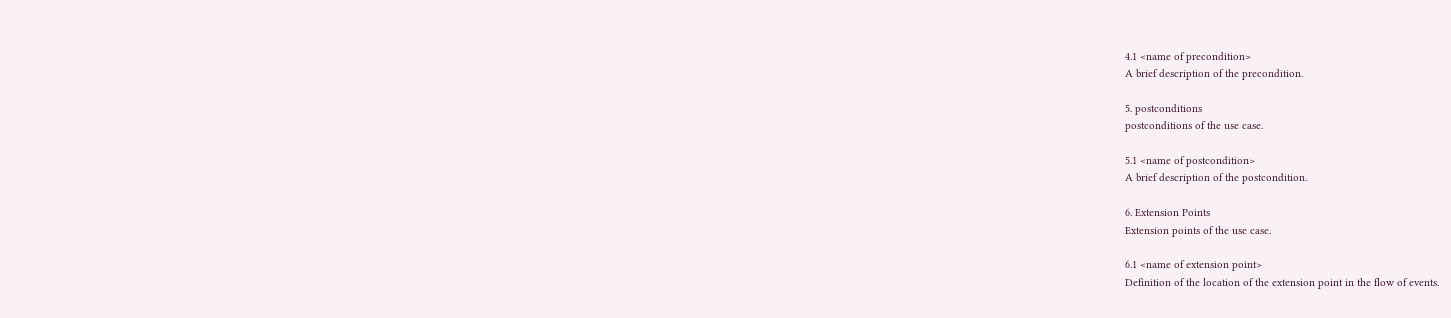4.1 <name of precondition>
A brief description of the precondition.

5. postconditions
postconditions of the use case.

5.1 <name of postcondition>
A brief description of the postcondition.

6. Extension Points
Extension points of the use case.

6.1 <name of extension point>
Definition of the location of the extension point in the flow of events.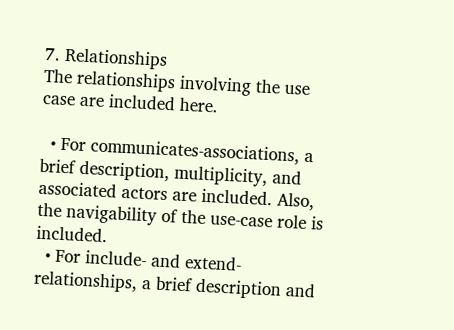7. Relationships
The relationships involving the use case are included here.

  • For communicates-associations, a brief description, multiplicity, and associated actors are included. Also, the navigability of the use-case role is included.
  • For include- and extend-relationships, a brief description and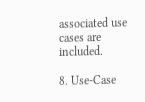associated use cases are included.

8. Use-Case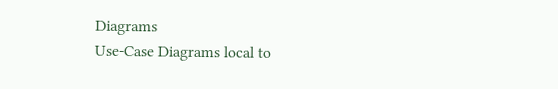Diagrams
Use-Case Diagrams local to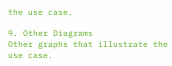the use case.

9. Other Diagrams
Other graphs that illustrate the use case.